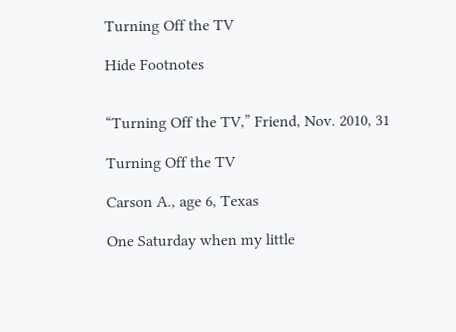Turning Off the TV

Hide Footnotes


“Turning Off the TV,” Friend, Nov. 2010, 31

Turning Off the TV

Carson A., age 6, Texas

One Saturday when my little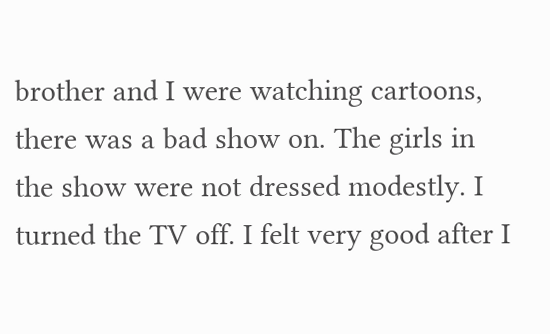brother and I were watching cartoons, there was a bad show on. The girls in the show were not dressed modestly. I turned the TV off. I felt very good after I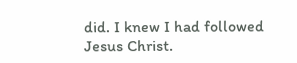did. I knew I had followed Jesus Christ.